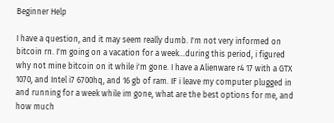Beginner Help

I have a question, and it may seem really dumb. I'm not very informed on bitcoin rn. I'm going on a vacation for a week…during this period, i figured why not mine bitcoin on it while i'm gone. I have a Alienware r4 17 with a GTX 1070, and Intel i7 6700hq, and 16 gb of ram. IF i leave my computer plugged in and running for a week while im gone, what are the best options for me, and how much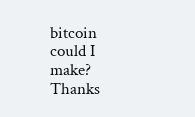bitcoin could I make? Thanks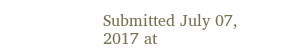Submitted July 07, 2017 at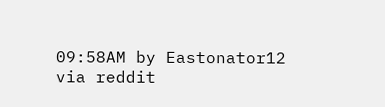09:58AM by Eastonator12
via reddit